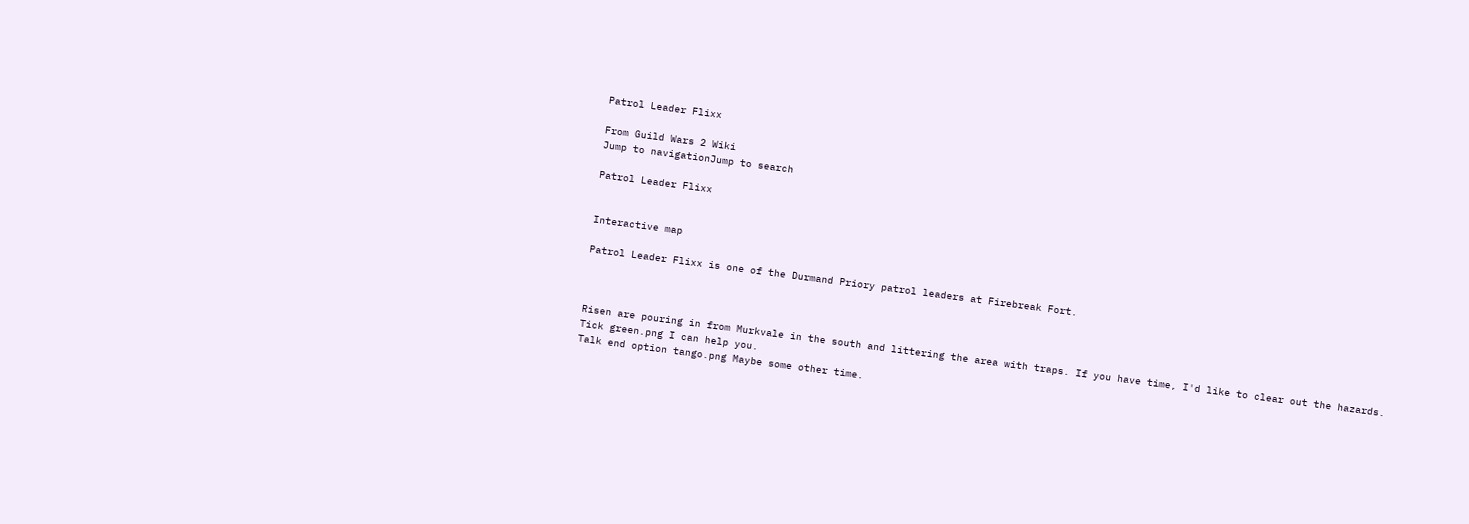Patrol Leader Flixx

From Guild Wars 2 Wiki
Jump to navigationJump to search

Patrol Leader Flixx


Interactive map

Patrol Leader Flixx is one of the Durmand Priory patrol leaders at Firebreak Fort.



Risen are pouring in from Murkvale in the south and littering the area with traps. If you have time, I'd like to clear out the hazards.
Tick green.png I can help you.
Talk end option tango.png Maybe some other time.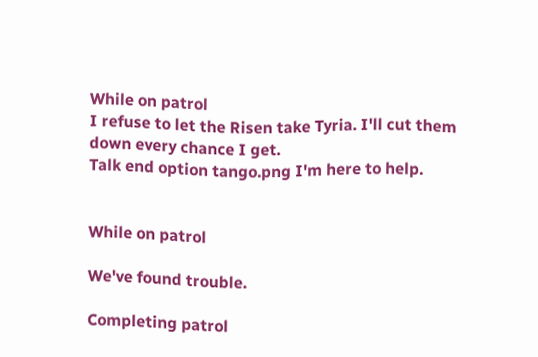While on patrol
I refuse to let the Risen take Tyria. I'll cut them down every chance I get.
Talk end option tango.png I'm here to help.


While on patrol

We've found trouble.

Completing patrol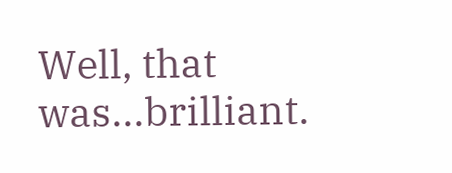Well, that was...brilliant.